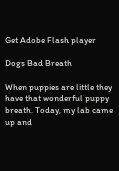Get Adobe Flash player

Dogs Bad Breath

When puppies are little they have that wonderful puppy breath. Today, my lab came up and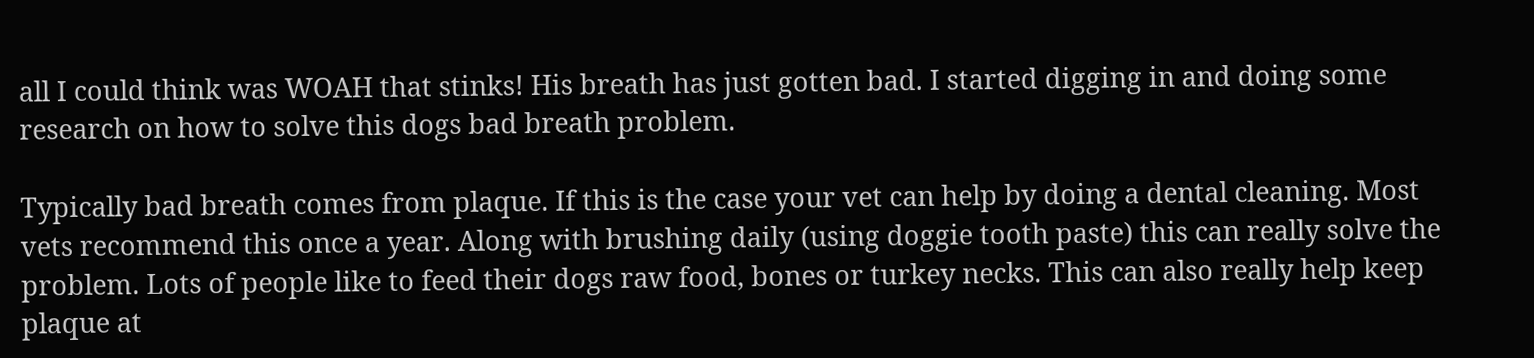all I could think was WOAH that stinks! His breath has just gotten bad. I started digging in and doing some research on how to solve this dogs bad breath problem.

Typically bad breath comes from plaque. If this is the case your vet can help by doing a dental cleaning. Most vets recommend this once a year. Along with brushing daily (using doggie tooth paste) this can really solve the problem. Lots of people like to feed their dogs raw food, bones or turkey necks. This can also really help keep plaque at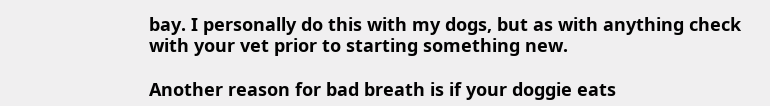bay. I personally do this with my dogs, but as with anything check with your vet prior to starting something new.

Another reason for bad breath is if your doggie eats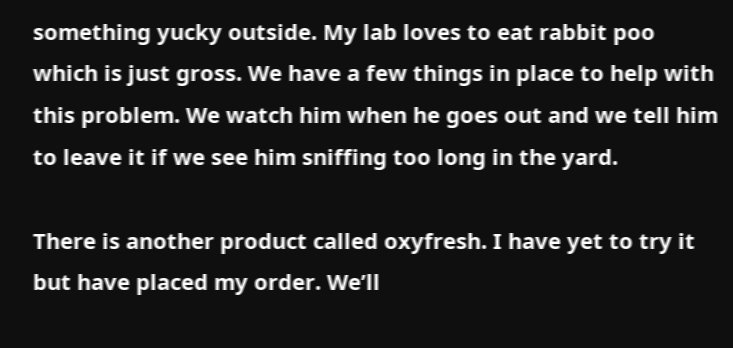something yucky outside. My lab loves to eat rabbit poo which is just gross. We have a few things in place to help with this problem. We watch him when he goes out and we tell him to leave it if we see him sniffing too long in the yard.

There is another product called oxyfresh. I have yet to try it but have placed my order. We’ll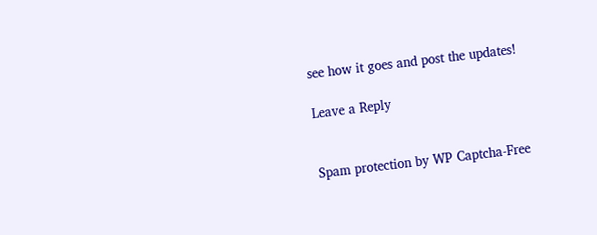see how it goes and post the updates!

Leave a Reply


Spam protection by WP Captcha-Free